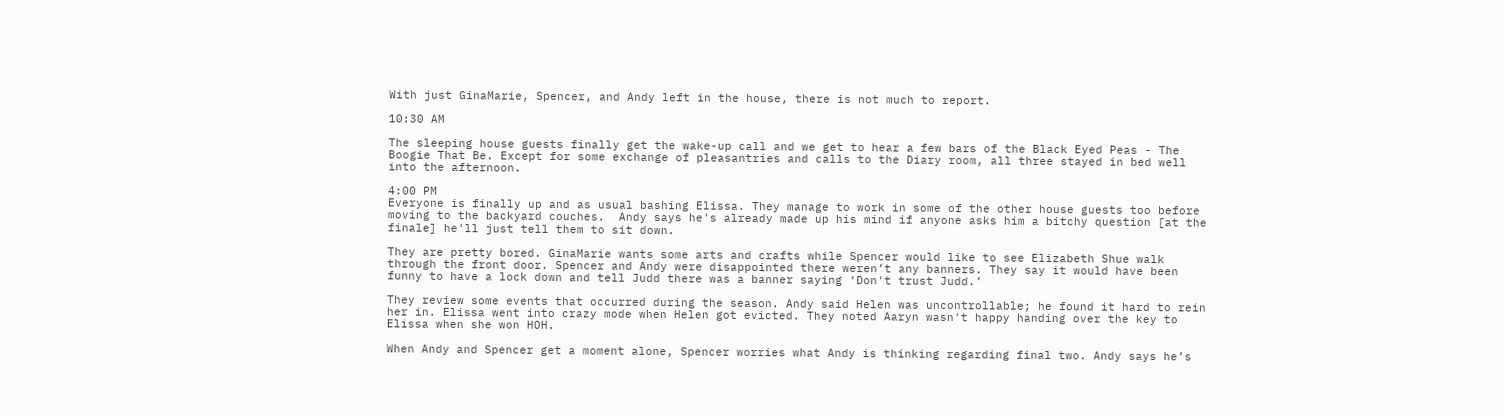With just GinaMarie, Spencer, and Andy left in the house, there is not much to report.

10:30 AM

The sleeping house guests finally get the wake-up call and we get to hear a few bars of the Black Eyed Peas - The Boogie That Be. Except for some exchange of pleasantries and calls to the Diary room, all three stayed in bed well into the afternoon.

4:00 PM
Everyone is finally up and as usual bashing Elissa. They manage to work in some of the other house guests too before moving to the backyard couches.  Andy says he's already made up his mind if anyone asks him a bitchy question [at the finale] he'll just tell them to sit down.

They are pretty bored. GinaMarie wants some arts and crafts while Spencer would like to see Elizabeth Shue walk through the front door. Spencer and Andy were disappointed there weren’t any banners. They say it would have been funny to have a lock down and tell Judd there was a banner saying ‘Don't trust Judd.’

They review some events that occurred during the season. Andy said Helen was uncontrollable; he found it hard to rein her in. Elissa went into crazy mode when Helen got evicted. They noted Aaryn wasn't happy handing over the key to Elissa when she won HOH.

When Andy and Spencer get a moment alone, Spencer worries what Andy is thinking regarding final two. Andy says he’s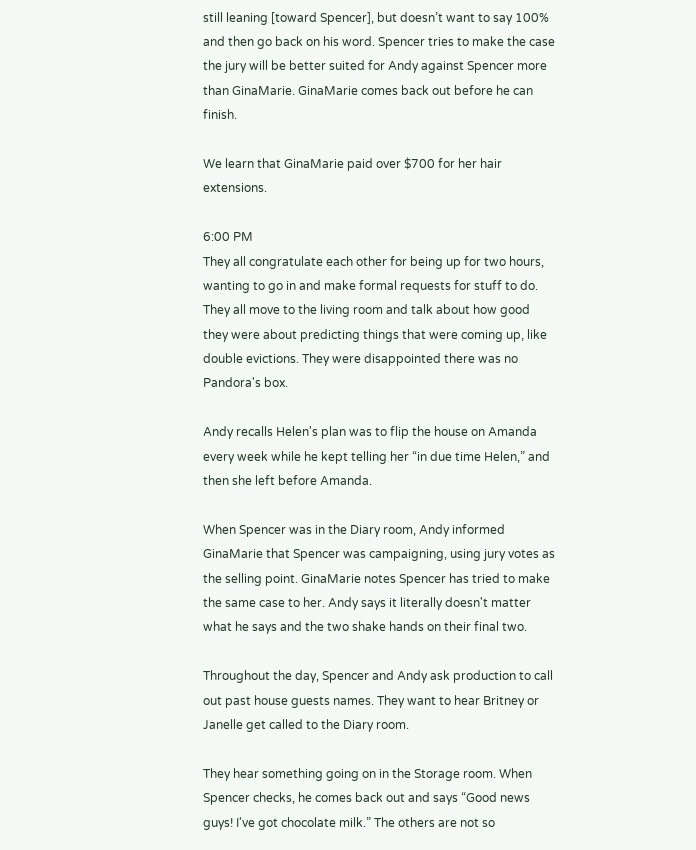still leaning [toward Spencer], but doesn’t want to say 100% and then go back on his word. Spencer tries to make the case the jury will be better suited for Andy against Spencer more than GinaMarie. GinaMarie comes back out before he can finish.

We learn that GinaMarie paid over $700 for her hair extensions.

6:00 PM
They all congratulate each other for being up for two hours, wanting to go in and make formal requests for stuff to do. They all move to the living room and talk about how good they were about predicting things that were coming up, like double evictions. They were disappointed there was no Pandora's box.

Andy recalls Helen's plan was to flip the house on Amanda every week while he kept telling her “in due time Helen,” and then she left before Amanda.

When Spencer was in the Diary room, Andy informed GinaMarie that Spencer was campaigning, using jury votes as the selling point. GinaMarie notes Spencer has tried to make the same case to her. Andy says it literally doesn't matter what he says and the two shake hands on their final two.

Throughout the day, Spencer and Andy ask production to call out past house guests names. They want to hear Britney or Janelle get called to the Diary room.

They hear something going on in the Storage room. When Spencer checks, he comes back out and says “Good news guys! I've got chocolate milk.” The others are not so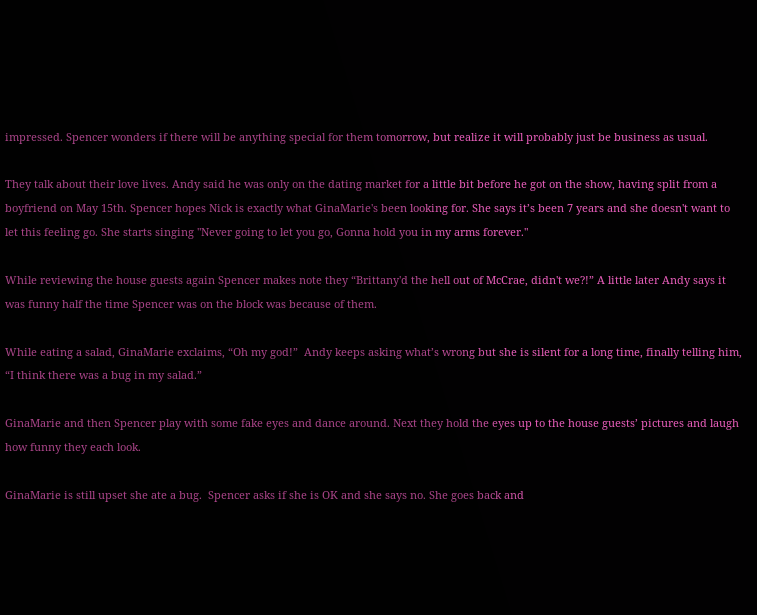impressed. Spencer wonders if there will be anything special for them tomorrow, but realize it will probably just be business as usual.

They talk about their love lives. Andy said he was only on the dating market for a little bit before he got on the show, having split from a boyfriend on May 15th. Spencer hopes Nick is exactly what GinaMarie's been looking for. She says it’s been 7 years and she doesn't want to let this feeling go. She starts singing "Never going to let you go, Gonna hold you in my arms forever."

While reviewing the house guests again Spencer makes note they “Brittany'd the hell out of McCrae, didn't we?!” A little later Andy says it was funny half the time Spencer was on the block was because of them.

While eating a salad, GinaMarie exclaims, “Oh my god!”  Andy keeps asking what’s wrong but she is silent for a long time, finally telling him, “I think there was a bug in my salad.”

GinaMarie and then Spencer play with some fake eyes and dance around. Next they hold the eyes up to the house guests’ pictures and laugh how funny they each look.

GinaMarie is still upset she ate a bug.  Spencer asks if she is OK and she says no. She goes back and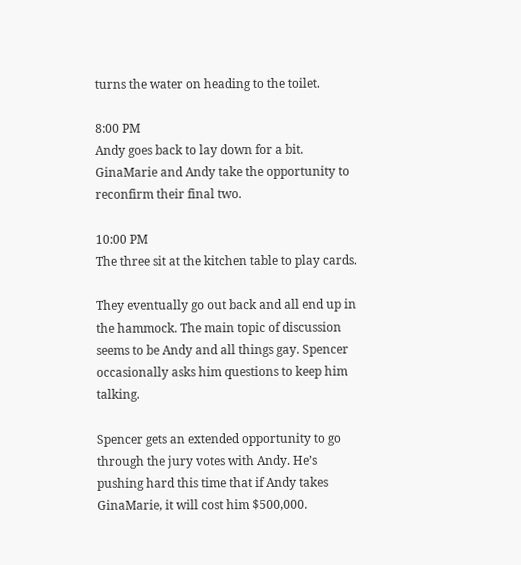turns the water on heading to the toilet.

8:00 PM
Andy goes back to lay down for a bit. GinaMarie and Andy take the opportunity to reconfirm their final two.

10:00 PM
The three sit at the kitchen table to play cards.

They eventually go out back and all end up in the hammock. The main topic of discussion seems to be Andy and all things gay. Spencer occasionally asks him questions to keep him talking.

Spencer gets an extended opportunity to go through the jury votes with Andy. He’s pushing hard this time that if Andy takes GinaMarie, it will cost him $500,000.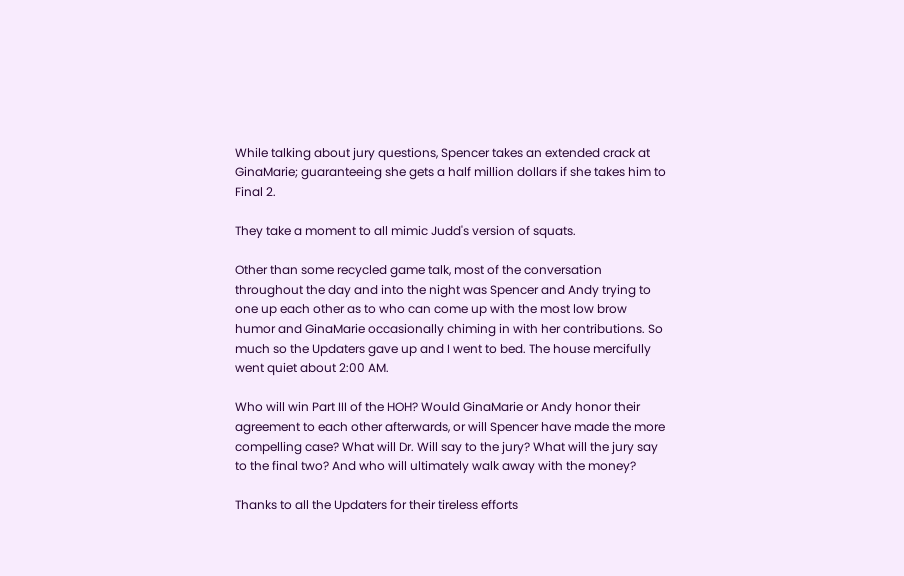While talking about jury questions, Spencer takes an extended crack at GinaMarie; guaranteeing she gets a half million dollars if she takes him to Final 2.

They take a moment to all mimic Judd's version of squats.

Other than some recycled game talk, most of the conversation throughout the day and into the night was Spencer and Andy trying to one up each other as to who can come up with the most low brow humor and GinaMarie occasionally chiming in with her contributions. So much so the Updaters gave up and I went to bed. The house mercifully went quiet about 2:00 AM.

Who will win Part III of the HOH? Would GinaMarie or Andy honor their agreement to each other afterwards, or will Spencer have made the more compelling case? What will Dr. Will say to the jury? What will the jury say to the final two? And who will ultimately walk away with the money?

Thanks to all the Updaters for their tireless efforts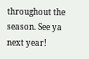throughout the season. See ya next year!